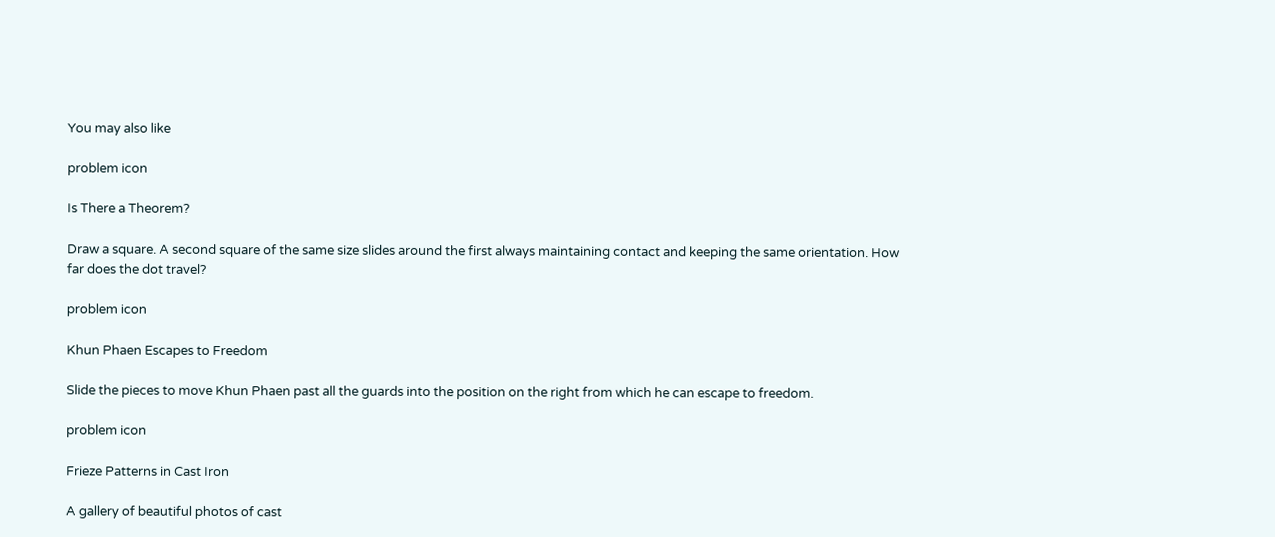You may also like

problem icon

Is There a Theorem?

Draw a square. A second square of the same size slides around the first always maintaining contact and keeping the same orientation. How far does the dot travel?

problem icon

Khun Phaen Escapes to Freedom

Slide the pieces to move Khun Phaen past all the guards into the position on the right from which he can escape to freedom.

problem icon

Frieze Patterns in Cast Iron

A gallery of beautiful photos of cast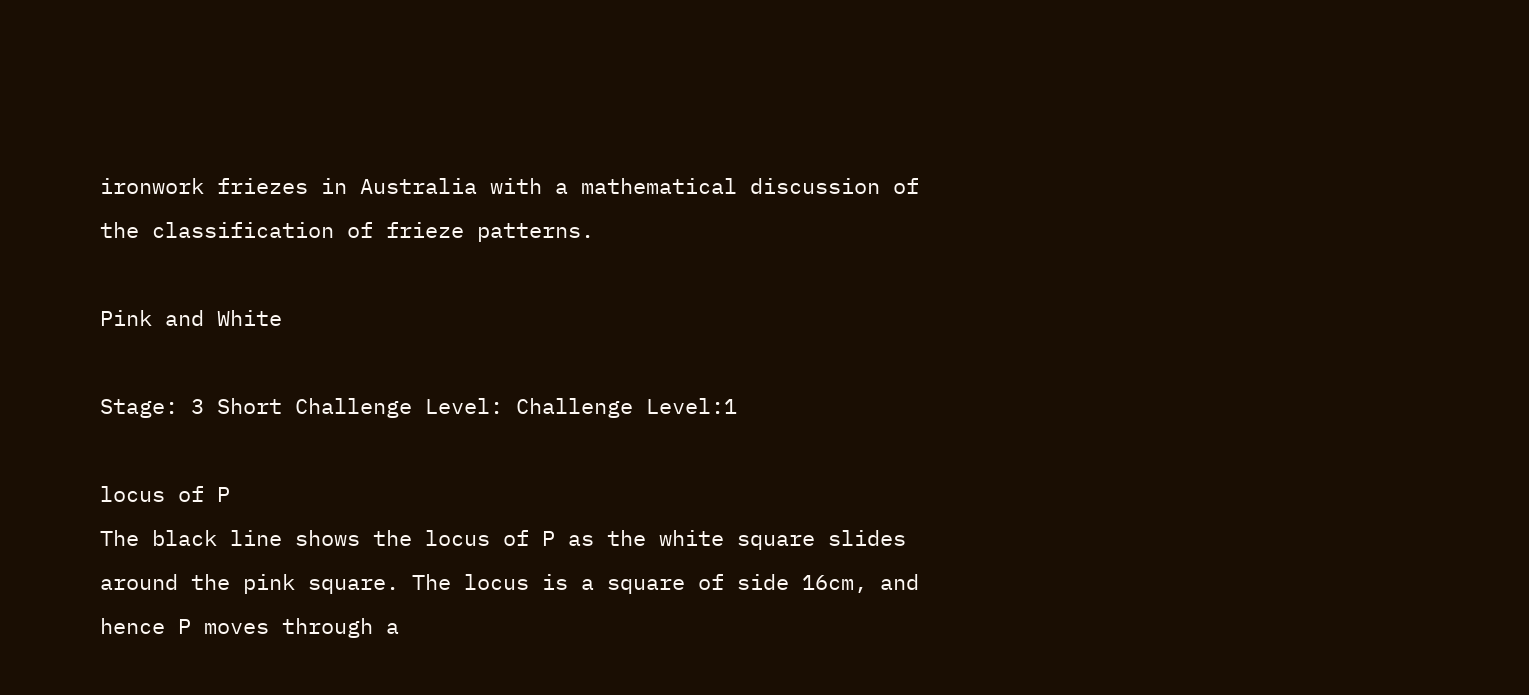ironwork friezes in Australia with a mathematical discussion of the classification of frieze patterns.

Pink and White

Stage: 3 Short Challenge Level: Challenge Level:1

locus of P
The black line shows the locus of P as the white square slides around the pink square. The locus is a square of side 16cm, and hence P moves through a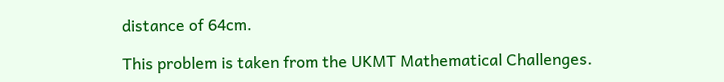distance of 64cm.

This problem is taken from the UKMT Mathematical Challenges.